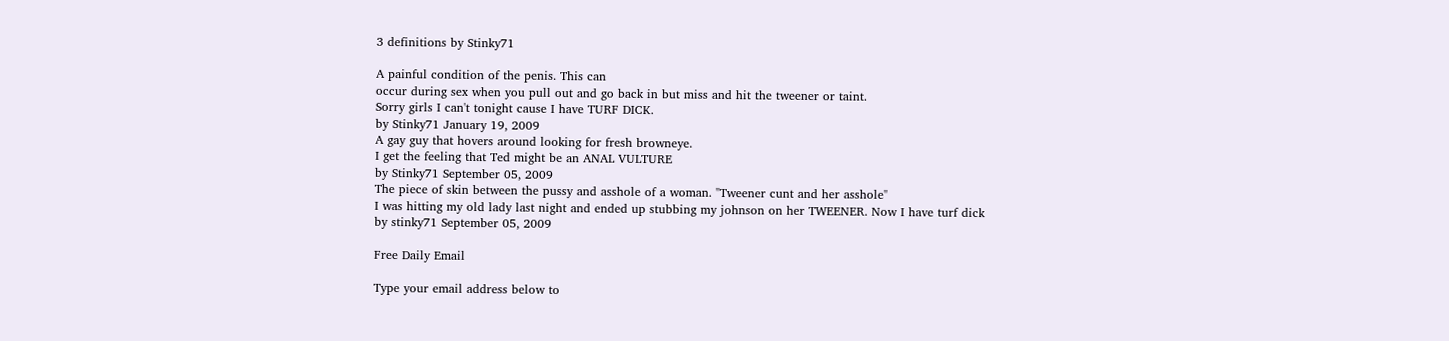3 definitions by Stinky71

A painful condition of the penis. This can
occur during sex when you pull out and go back in but miss and hit the tweener or taint.
Sorry girls I can't tonight cause I have TURF DICK.
by Stinky71 January 19, 2009
A gay guy that hovers around looking for fresh browneye.
I get the feeling that Ted might be an ANAL VULTURE
by Stinky71 September 05, 2009
The piece of skin between the pussy and asshole of a woman. "Tweener cunt and her asshole"
I was hitting my old lady last night and ended up stubbing my johnson on her TWEENER. Now I have turf dick
by stinky71 September 05, 2009

Free Daily Email

Type your email address below to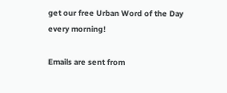get our free Urban Word of the Day every morning!

Emails are sent from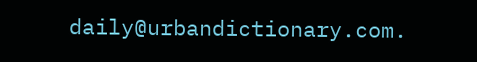daily@urbandictionary.com.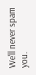We'll never spam you.